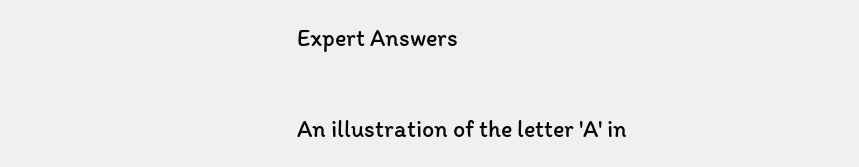Expert Answers

An illustration of the letter 'A' in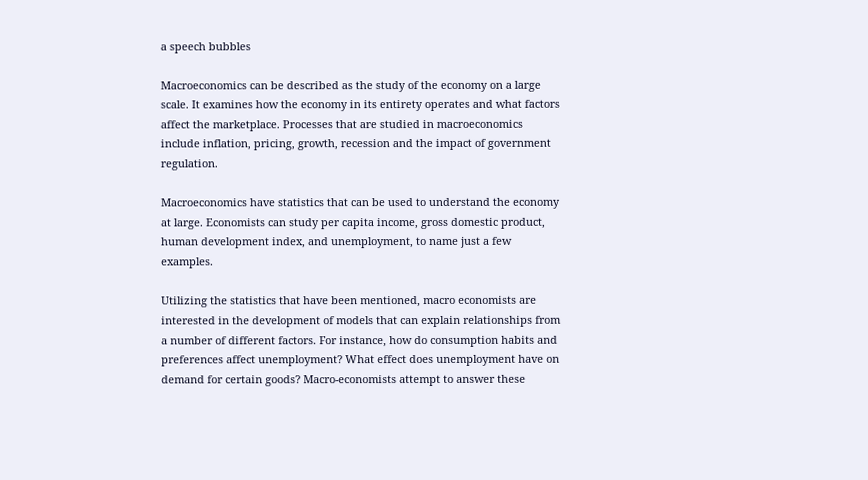a speech bubbles

Macroeconomics can be described as the study of the economy on a large scale. It examines how the economy in its entirety operates and what factors affect the marketplace. Processes that are studied in macroeconomics include inflation, pricing, growth, recession and the impact of government regulation.

Macroeconomics have statistics that can be used to understand the economy at large. Economists can study per capita income, gross domestic product, human development index, and unemployment, to name just a few examples.

Utilizing the statistics that have been mentioned, macro economists are interested in the development of models that can explain relationships from a number of different factors. For instance, how do consumption habits and preferences affect unemployment? What effect does unemployment have on demand for certain goods? Macro-economists attempt to answer these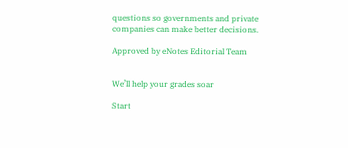questions so governments and private companies can make better decisions.

Approved by eNotes Editorial Team


We’ll help your grades soar

Start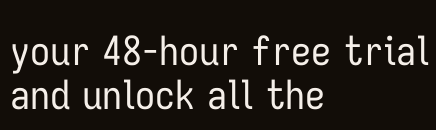your 48-hour free trial and unlock all the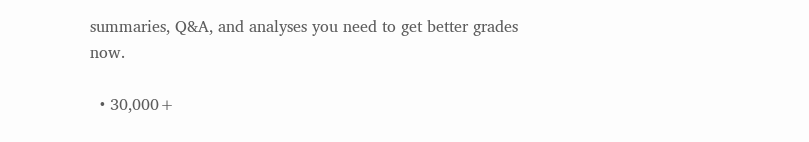summaries, Q&A, and analyses you need to get better grades now.

  • 30,000+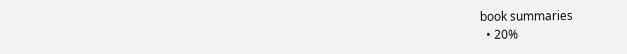book summaries
  • 20%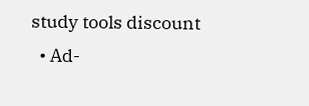study tools discount
  • Ad-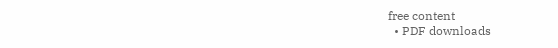free content
  • PDF downloads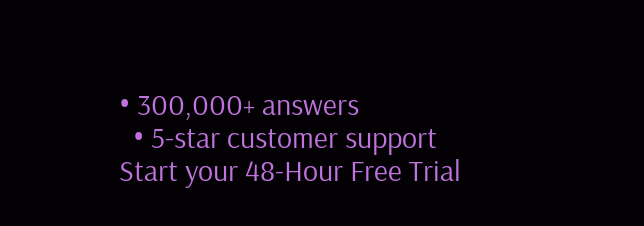• 300,000+ answers
  • 5-star customer support
Start your 48-Hour Free Trial